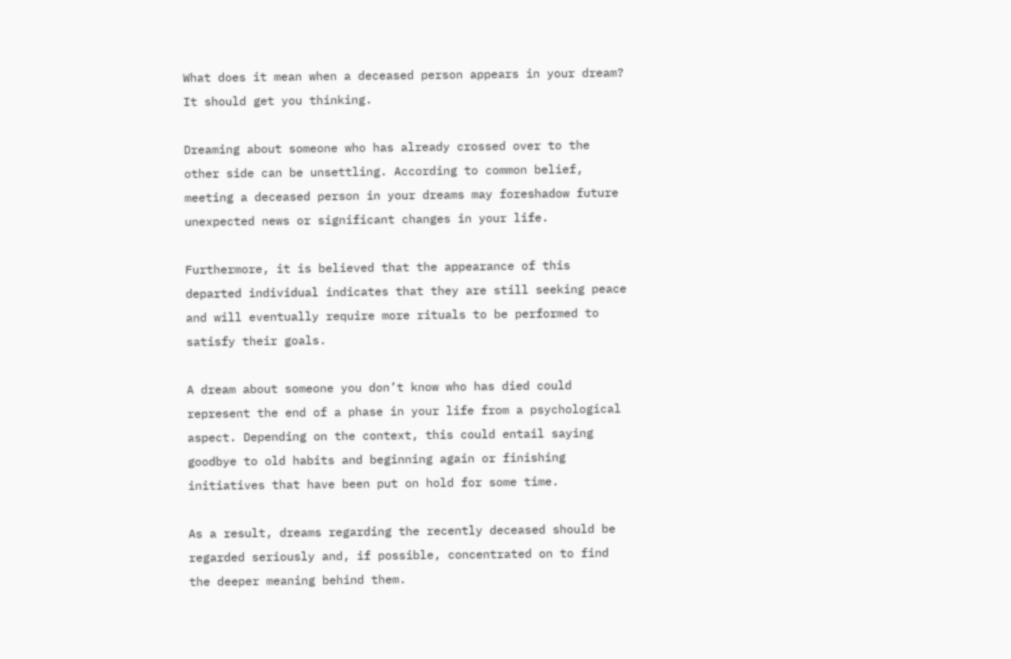What does it mean when a deceased person appears in your dream? It should get you thinking.

Dreaming about someone who has already crossed over to the other side can be unsettling. According to common belief, meeting a deceased person in your dreams may foreshadow future unexpected news or significant changes in your life.

Furthermore, it is believed that the appearance of this departed individual indicates that they are still seeking peace and will eventually require more rituals to be performed to satisfy their goals.

A dream about someone you don’t know who has died could represent the end of a phase in your life from a psychological aspect. Depending on the context, this could entail saying goodbye to old habits and beginning again or finishing initiatives that have been put on hold for some time.

As a result, dreams regarding the recently deceased should be regarded seriously and, if possible, concentrated on to find the deeper meaning behind them.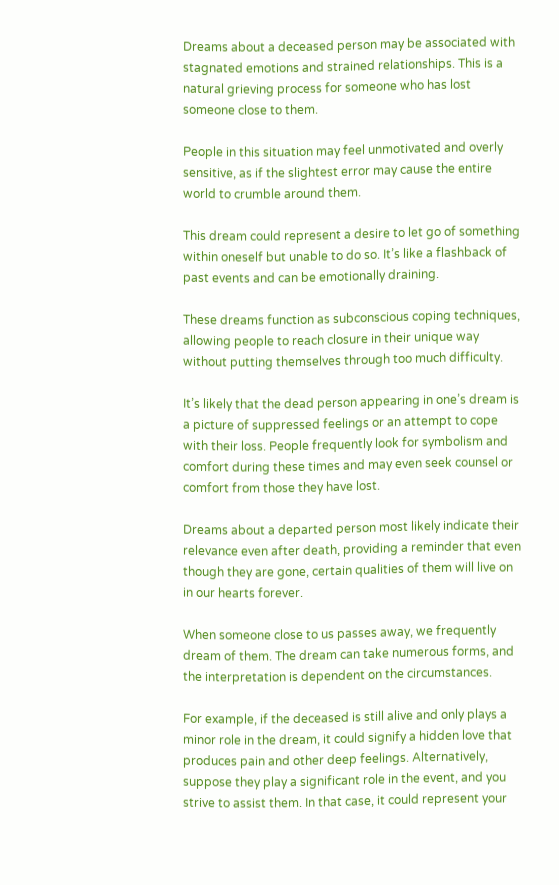Dreams about a deceased person may be associated with stagnated emotions and strained relationships. This is a natural grieving process for someone who has lost someone close to them.

People in this situation may feel unmotivated and overly sensitive, as if the slightest error may cause the entire world to crumble around them.

This dream could represent a desire to let go of something within oneself but unable to do so. It’s like a flashback of past events and can be emotionally draining.

These dreams function as subconscious coping techniques, allowing people to reach closure in their unique way without putting themselves through too much difficulty.

It’s likely that the dead person appearing in one’s dream is a picture of suppressed feelings or an attempt to cope with their loss. People frequently look for symbolism and comfort during these times and may even seek counsel or comfort from those they have lost.

Dreams about a departed person most likely indicate their relevance even after death, providing a reminder that even though they are gone, certain qualities of them will live on in our hearts forever.

When someone close to us passes away, we frequently dream of them. The dream can take numerous forms, and the interpretation is dependent on the circumstances.

For example, if the deceased is still alive and only plays a minor role in the dream, it could signify a hidden love that produces pain and other deep feelings. Alternatively, suppose they play a significant role in the event, and you strive to assist them. In that case, it could represent your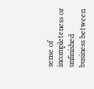sense of incompleteness or unfinished business between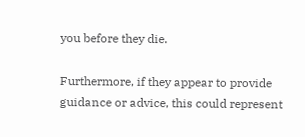you before they die.

Furthermore, if they appear to provide guidance or advice, this could represent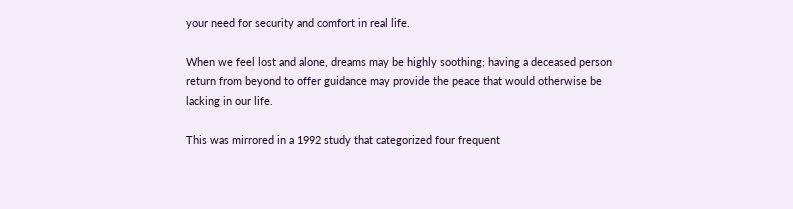your need for security and comfort in real life.

When we feel lost and alone, dreams may be highly soothing; having a deceased person return from beyond to offer guidance may provide the peace that would otherwise be lacking in our life.

This was mirrored in a 1992 study that categorized four frequent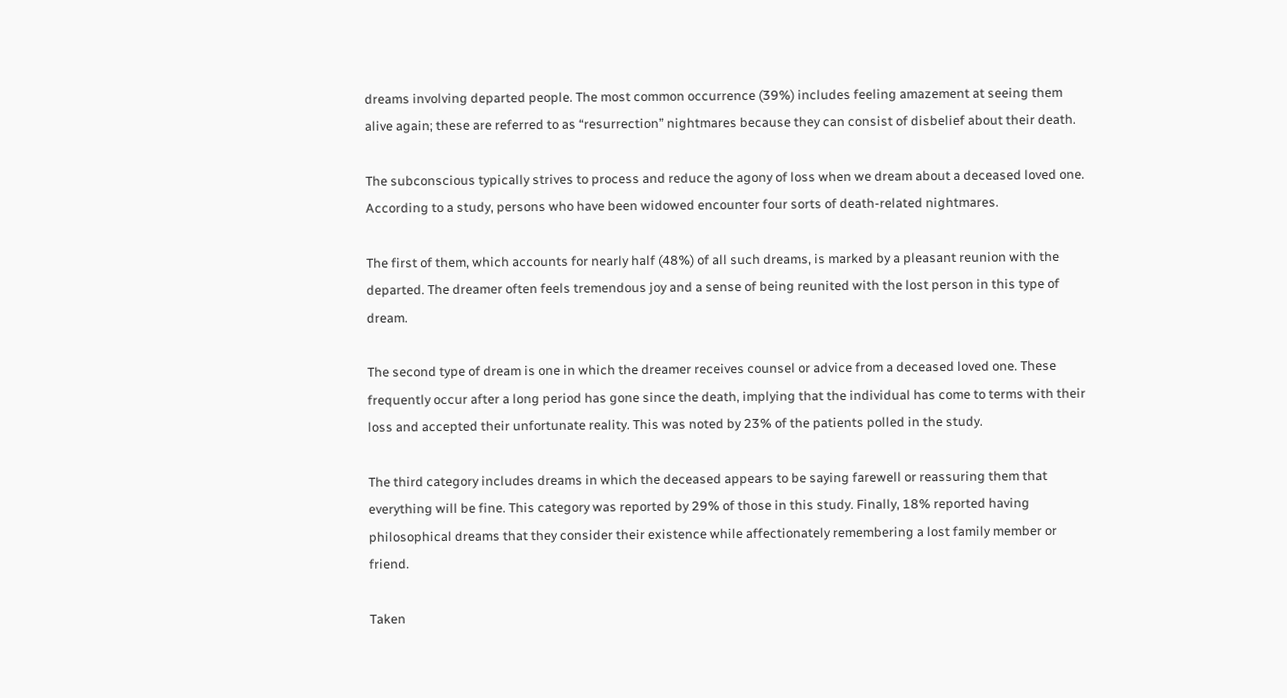dreams involving departed people. The most common occurrence (39%) includes feeling amazement at seeing them alive again; these are referred to as “resurrection” nightmares because they can consist of disbelief about their death.

The subconscious typically strives to process and reduce the agony of loss when we dream about a deceased loved one. According to a study, persons who have been widowed encounter four sorts of death-related nightmares.

The first of them, which accounts for nearly half (48%) of all such dreams, is marked by a pleasant reunion with the departed. The dreamer often feels tremendous joy and a sense of being reunited with the lost person in this type of dream.

The second type of dream is one in which the dreamer receives counsel or advice from a deceased loved one. These frequently occur after a long period has gone since the death, implying that the individual has come to terms with their loss and accepted their unfortunate reality. This was noted by 23% of the patients polled in the study.

The third category includes dreams in which the deceased appears to be saying farewell or reassuring them that everything will be fine. This category was reported by 29% of those in this study. Finally, 18% reported having philosophical dreams that they consider their existence while affectionately remembering a lost family member or friend.

Taken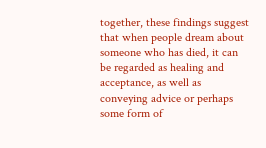together, these findings suggest that when people dream about someone who has died, it can be regarded as healing and acceptance, as well as conveying advice or perhaps some form of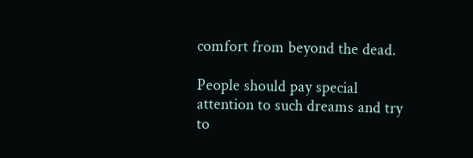comfort from beyond the dead.

People should pay special attention to such dreams and try to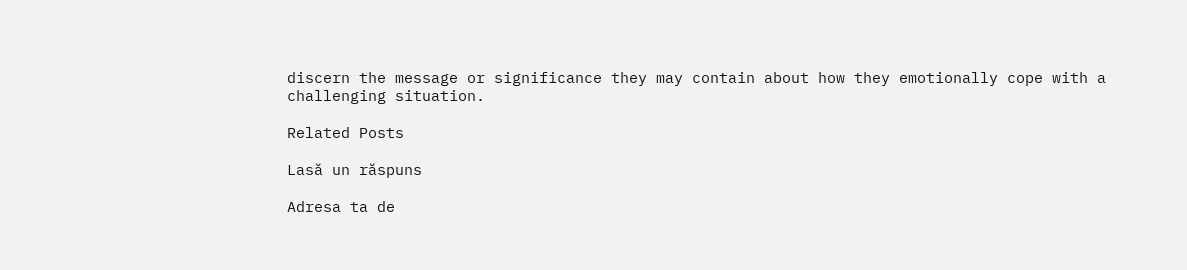discern the message or significance they may contain about how they emotionally cope with a challenging situation.

Related Posts

Lasă un răspuns

Adresa ta de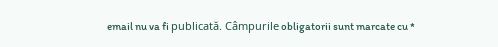email nu va fi publicată. Câmpurile obligatorii sunt marcate cu *